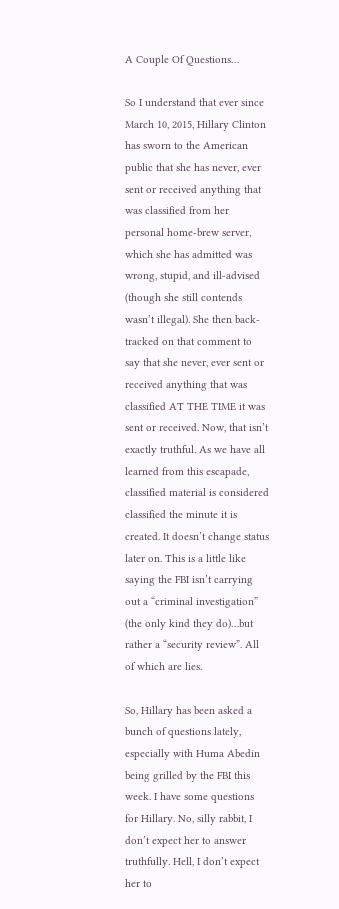A Couple Of Questions…

So I understand that ever since March 10, 2015, Hillary Clinton has sworn to the American public that she has never, ever sent or received anything that was classified from her personal home-brew server, which she has admitted was wrong, stupid, and ill-advised (though she still contends wasn’t illegal). She then back-tracked on that comment to say that she never, ever sent or received anything that was classified AT THE TIME it was sent or received. Now, that isn’t exactly truthful. As we have all learned from this escapade, classified material is considered classified the minute it is created. It doesn’t change status later on. This is a little like saying the FBI isn’t carrying out a “criminal investigation” (the only kind they do)…but rather a “security review”. All of which are lies.

So, Hillary has been asked a bunch of questions lately, especially with Huma Abedin being grilled by the FBI this week. I have some questions for Hillary. No, silly rabbit, I don’t expect her to answer truthfully. Hell, I don’t expect her to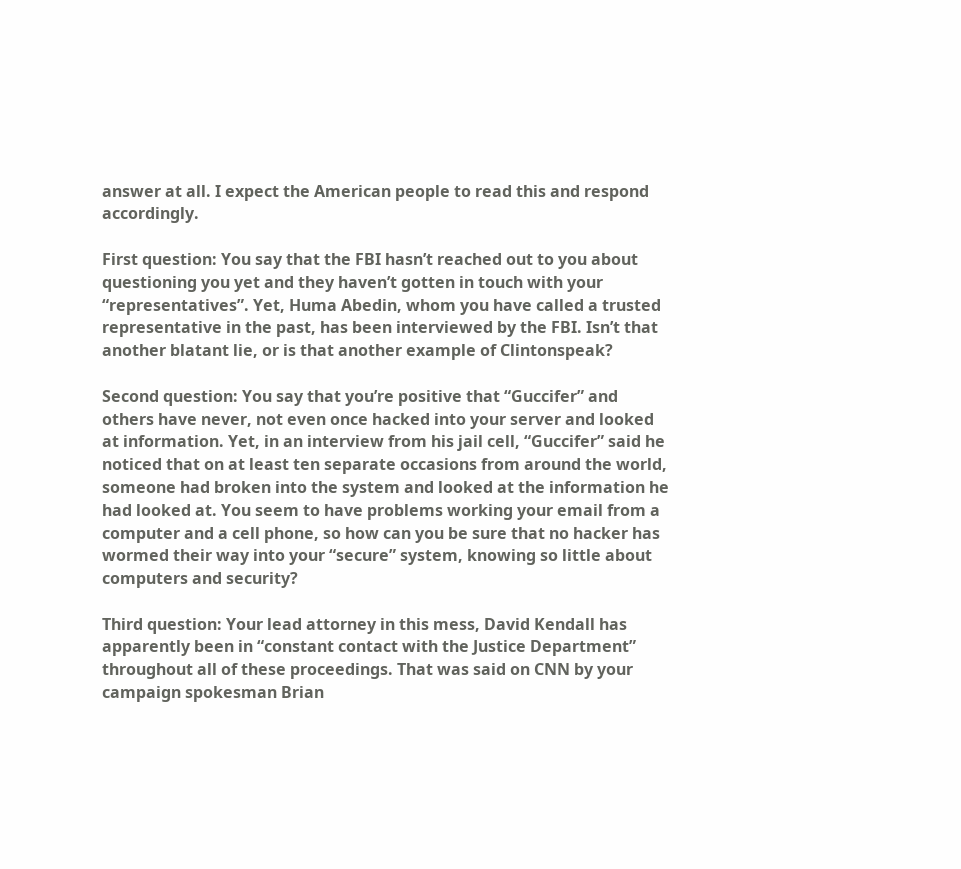answer at all. I expect the American people to read this and respond accordingly.

First question: You say that the FBI hasn’t reached out to you about questioning you yet and they haven’t gotten in touch with your “representatives”. Yet, Huma Abedin, whom you have called a trusted representative in the past, has been interviewed by the FBI. Isn’t that another blatant lie, or is that another example of Clintonspeak?

Second question: You say that you’re positive that “Guccifer” and others have never, not even once hacked into your server and looked at information. Yet, in an interview from his jail cell, “Guccifer” said he noticed that on at least ten separate occasions from around the world, someone had broken into the system and looked at the information he had looked at. You seem to have problems working your email from a computer and a cell phone, so how can you be sure that no hacker has wormed their way into your “secure” system, knowing so little about computers and security?

Third question: Your lead attorney in this mess, David Kendall has apparently been in “constant contact with the Justice Department” throughout all of these proceedings. That was said on CNN by your campaign spokesman Brian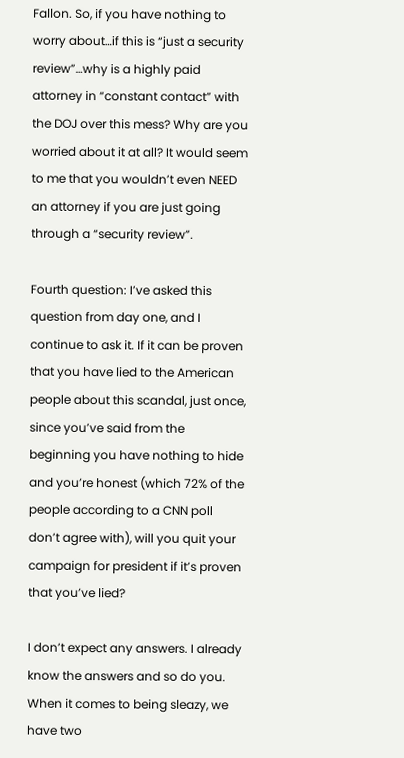Fallon. So, if you have nothing to worry about…if this is “just a security review”…why is a highly paid attorney in “constant contact” with the DOJ over this mess? Why are you worried about it at all? It would seem to me that you wouldn’t even NEED an attorney if you are just going through a “security review”.

Fourth question: I’ve asked this question from day one, and I continue to ask it. If it can be proven that you have lied to the American people about this scandal, just once, since you’ve said from the beginning you have nothing to hide and you’re honest (which 72% of the people according to a CNN poll don’t agree with), will you quit your campaign for president if it’s proven that you’ve lied?

I don’t expect any answers. I already know the answers and so do you. When it comes to being sleazy, we have two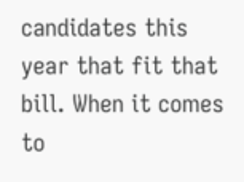candidates this year that fit that bill. When it comes to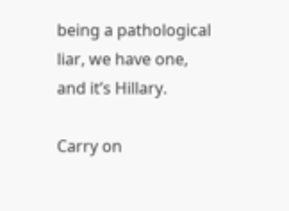being a pathological liar, we have one, and it’s Hillary.

Carry on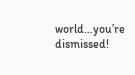world…you’re dismissed!